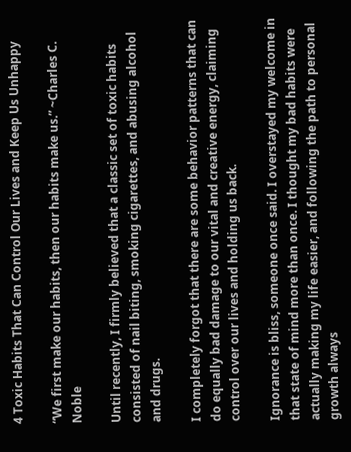4 Toxic Habits That Can Control Our Lives and Keep Us Unhappy

“We first make our habits, then our habits make us.” ~Charles C. Noble

Until recently, I firmly believed that a classic set of toxic habits consisted of nail biting, smoking cigarettes, and abusing alcohol and drugs.

I completely forgot that there are some behavior patterns that can do equally bad damage to our vital and creative energy, claiming control over our lives and holding us back.

Ignorance is bliss, someone once said. I overstayed my welcome in that state of mind more than once. I thought my bad habits were actually making my life easier, and following the path to personal growth always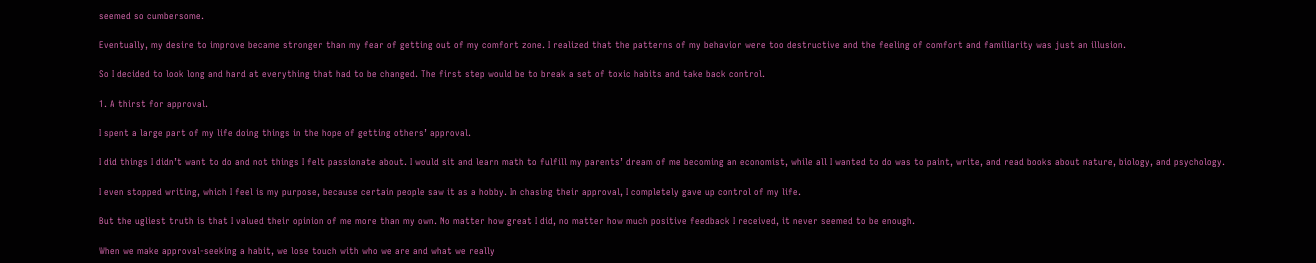seemed so cumbersome.

Eventually, my desire to improve became stronger than my fear of getting out of my comfort zone. I realized that the patterns of my behavior were too destructive and the feeling of comfort and familiarity was just an illusion.

So I decided to look long and hard at everything that had to be changed. The first step would be to break a set of toxic habits and take back control.

1. A thirst for approval.

I spent a large part of my life doing things in the hope of getting others’ approval.

I did things I didn’t want to do and not things I felt passionate about. I would sit and learn math to fulfill my parents’ dream of me becoming an economist, while all I wanted to do was to paint, write, and read books about nature, biology, and psychology.

I even stopped writing, which I feel is my purpose, because certain people saw it as a hobby. In chasing their approval, I completely gave up control of my life.

But the ugliest truth is that I valued their opinion of me more than my own. No matter how great I did, no matter how much positive feedback I received, it never seemed to be enough.

When we make approval-seeking a habit, we lose touch with who we are and what we really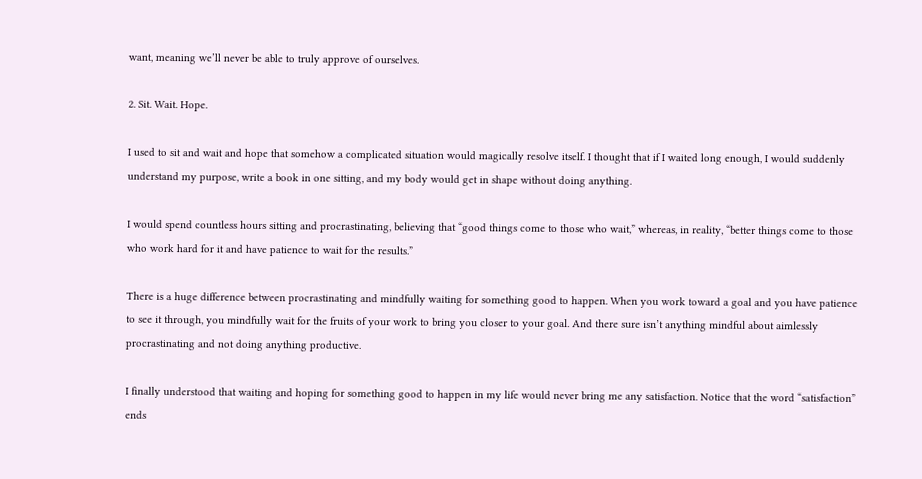want, meaning we’ll never be able to truly approve of ourselves.

2. Sit. Wait. Hope.

I used to sit and wait and hope that somehow a complicated situation would magically resolve itself. I thought that if I waited long enough, I would suddenly understand my purpose, write a book in one sitting, and my body would get in shape without doing anything.

I would spend countless hours sitting and procrastinating, believing that “good things come to those who wait,” whereas, in reality, “better things come to those who work hard for it and have patience to wait for the results.”

There is a huge difference between procrastinating and mindfully waiting for something good to happen. When you work toward a goal and you have patience to see it through, you mindfully wait for the fruits of your work to bring you closer to your goal. And there sure isn’t anything mindful about aimlessly procrastinating and not doing anything productive.

I finally understood that waiting and hoping for something good to happen in my life would never bring me any satisfaction. Notice that the word “satisfaction” ends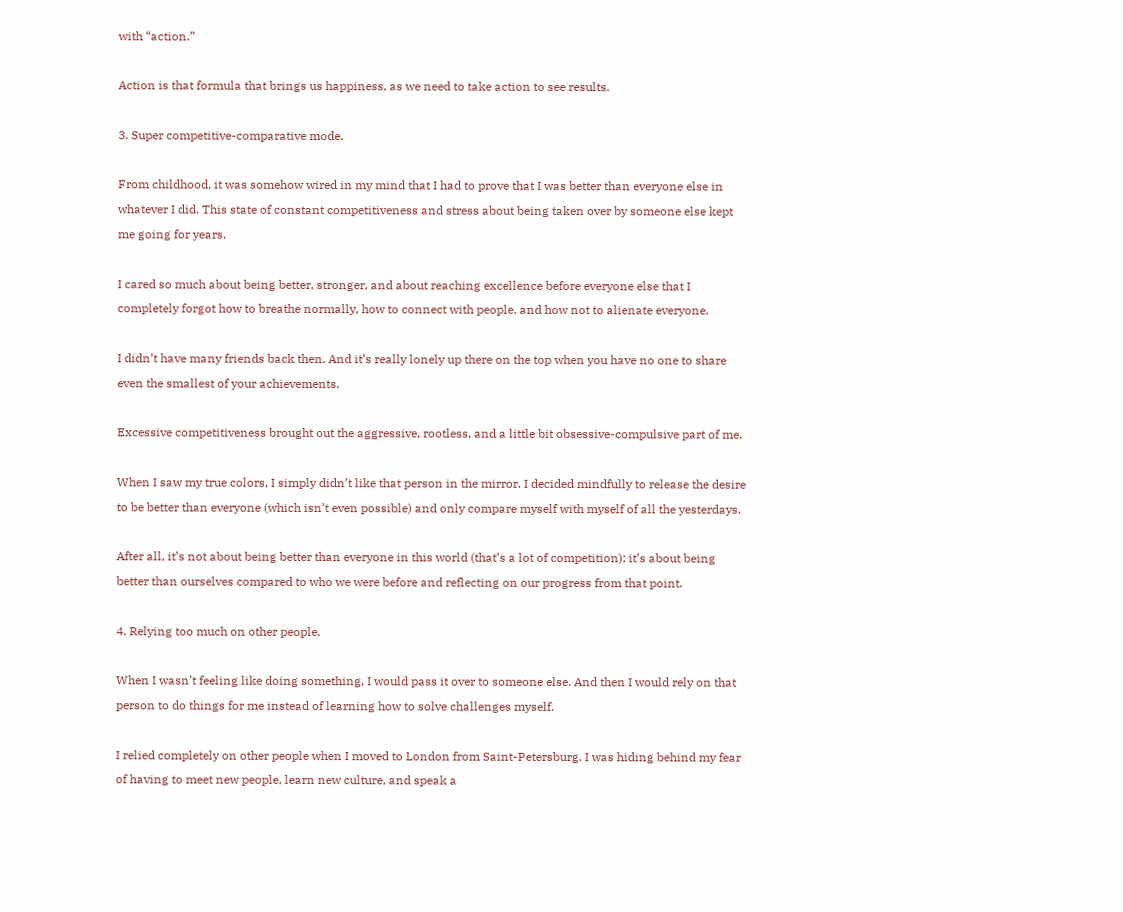with “action.”

Action is that formula that brings us happiness, as we need to take action to see results.

3. Super competitive-comparative mode.

From childhood, it was somehow wired in my mind that I had to prove that I was better than everyone else in whatever I did. This state of constant competitiveness and stress about being taken over by someone else kept me going for years.

I cared so much about being better, stronger, and about reaching excellence before everyone else that I completely forgot how to breathe normally, how to connect with people, and how not to alienate everyone.

I didn’t have many friends back then. And it’s really lonely up there on the top when you have no one to share even the smallest of your achievements.

Excessive competitiveness brought out the aggressive, rootless, and a little bit obsessive-compulsive part of me.

When I saw my true colors, I simply didn’t like that person in the mirror. I decided mindfully to release the desire to be better than everyone (which isn’t even possible) and only compare myself with myself of all the yesterdays.

After all, it’s not about being better than everyone in this world (that’s a lot of competition); it’s about being better than ourselves compared to who we were before and reflecting on our progress from that point.

4. Relying too much on other people.

When I wasn’t feeling like doing something, I would pass it over to someone else. And then I would rely on that person to do things for me instead of learning how to solve challenges myself.

I relied completely on other people when I moved to London from Saint-Petersburg. I was hiding behind my fear of having to meet new people, learn new culture, and speak a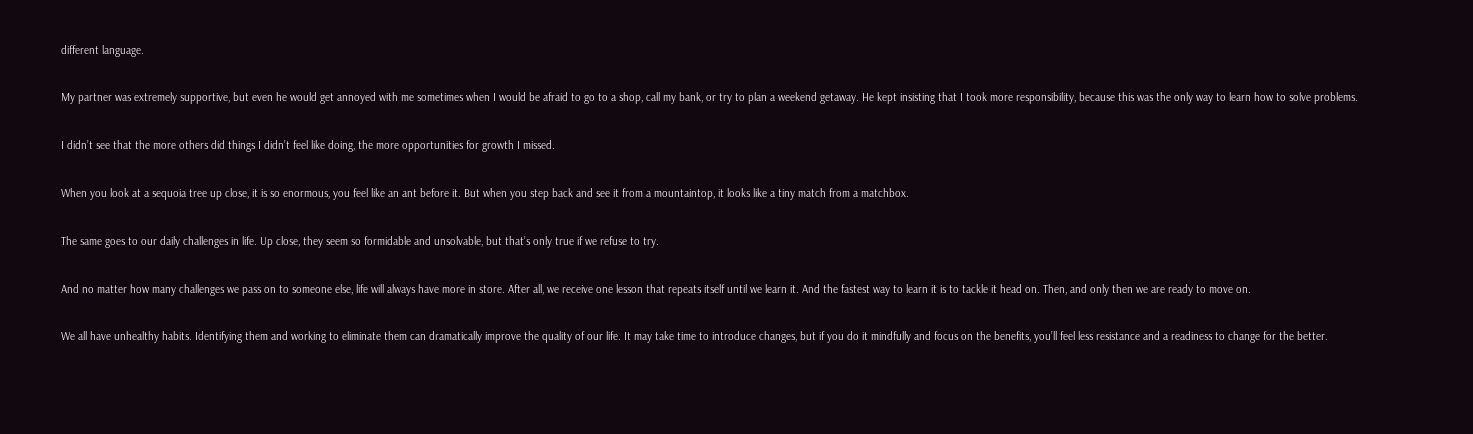different language.

My partner was extremely supportive, but even he would get annoyed with me sometimes when I would be afraid to go to a shop, call my bank, or try to plan a weekend getaway. He kept insisting that I took more responsibility, because this was the only way to learn how to solve problems.

I didn’t see that the more others did things I didn’t feel like doing, the more opportunities for growth I missed.

When you look at a sequoia tree up close, it is so enormous, you feel like an ant before it. But when you step back and see it from a mountaintop, it looks like a tiny match from a matchbox.

The same goes to our daily challenges in life. Up close, they seem so formidable and unsolvable, but that’s only true if we refuse to try.

And no matter how many challenges we pass on to someone else, life will always have more in store. After all, we receive one lesson that repeats itself until we learn it. And the fastest way to learn it is to tackle it head on. Then, and only then we are ready to move on.

We all have unhealthy habits. Identifying them and working to eliminate them can dramatically improve the quality of our life. It may take time to introduce changes, but if you do it mindfully and focus on the benefits, you’ll feel less resistance and a readiness to change for the better.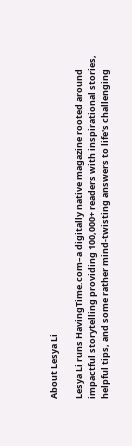About Lesya Li

Lesya Li runs HavingTime.com–a digitally native magazine rooted around impactful storytelling providing 100,000+ readers with inspirational stories, helpful tips, and some rather mind-twisting answers to life's challenging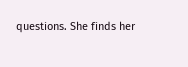questions. She finds her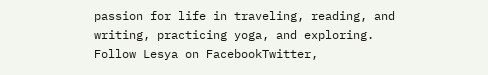passion for life in traveling, reading, and writing, practicing yoga, and exploring. Follow Lesya on FacebookTwitter,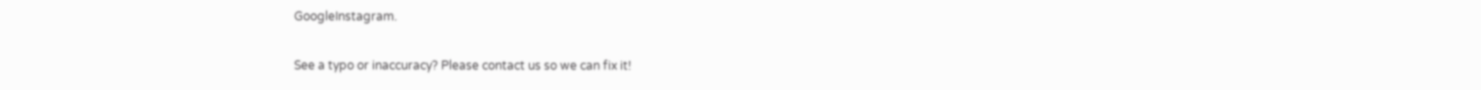GoogleInstagram.

See a typo or inaccuracy? Please contact us so we can fix it!